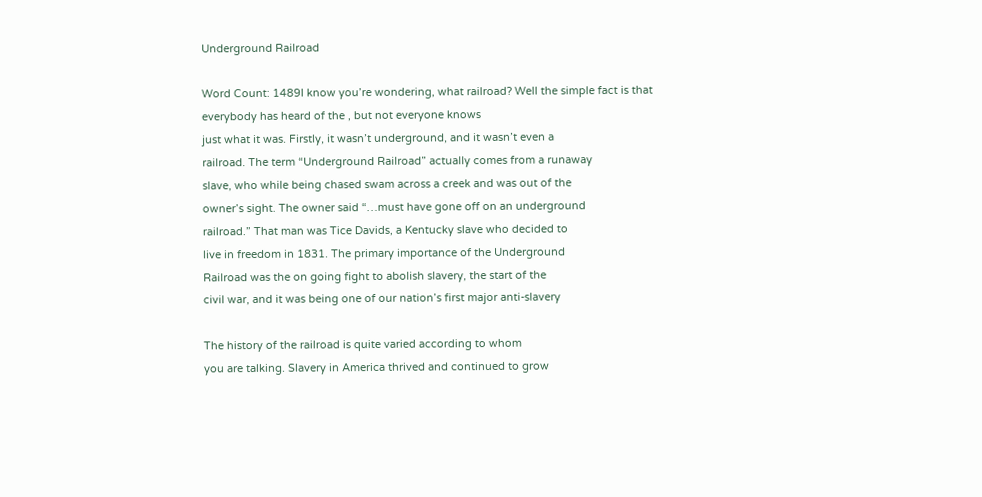Underground Railroad

Word Count: 1489I know you’re wondering, what railroad? Well the simple fact is that
everybody has heard of the , but not everyone knows
just what it was. Firstly, it wasn’t underground, and it wasn’t even a
railroad. The term “Underground Railroad” actually comes from a runaway
slave, who while being chased swam across a creek and was out of the
owner’s sight. The owner said “…must have gone off on an underground
railroad.” That man was Tice Davids, a Kentucky slave who decided to
live in freedom in 1831. The primary importance of the Underground
Railroad was the on going fight to abolish slavery, the start of the
civil war, and it was being one of our nation’s first major anti-slavery

The history of the railroad is quite varied according to whom
you are talking. Slavery in America thrived and continued to grow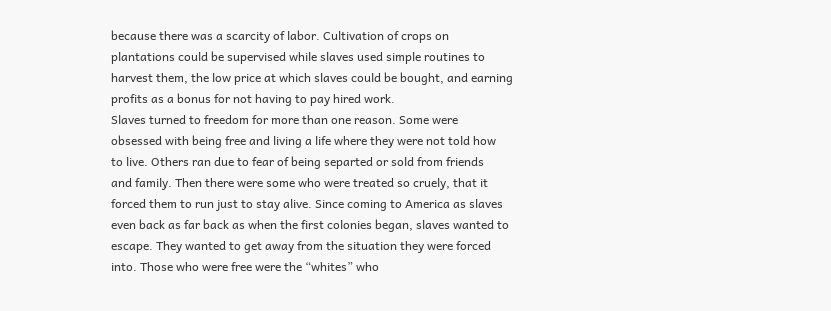because there was a scarcity of labor. Cultivation of crops on
plantations could be supervised while slaves used simple routines to
harvest them, the low price at which slaves could be bought, and earning
profits as a bonus for not having to pay hired work.
Slaves turned to freedom for more than one reason. Some were
obsessed with being free and living a life where they were not told how
to live. Others ran due to fear of being separted or sold from friends
and family. Then there were some who were treated so cruely, that it
forced them to run just to stay alive. Since coming to America as slaves
even back as far back as when the first colonies began, slaves wanted to
escape. They wanted to get away from the situation they were forced
into. Those who were free were the “whites” who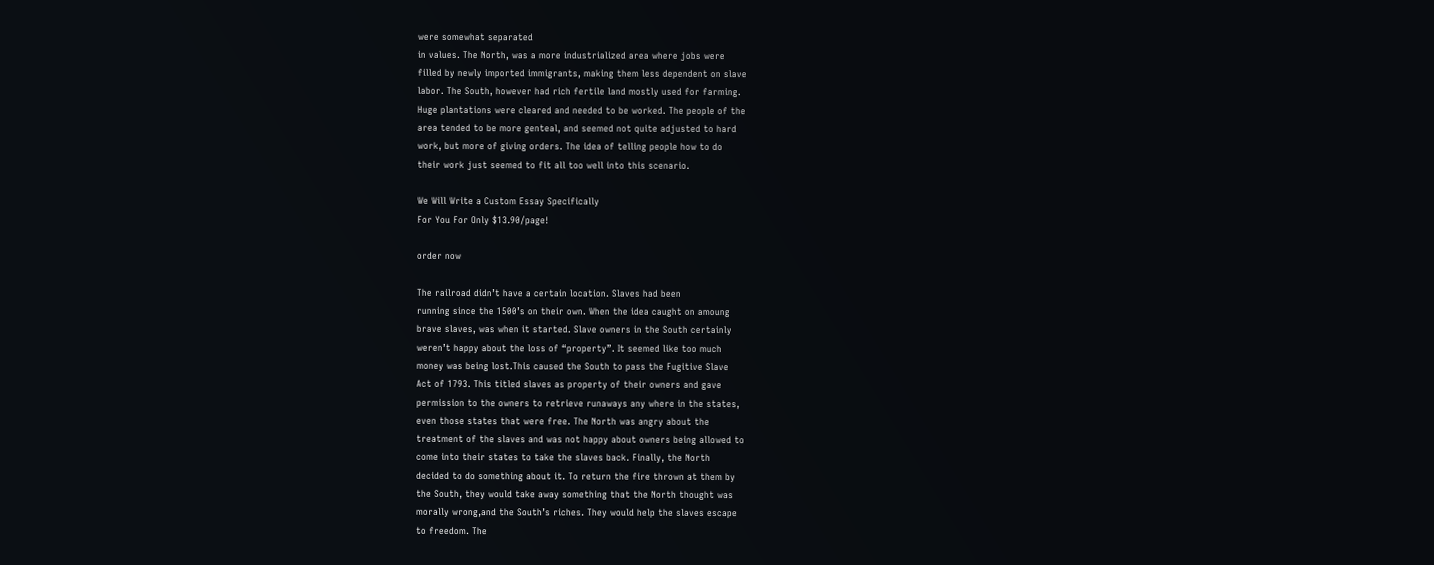were somewhat separated
in values. The North, was a more industrialized area where jobs were
filled by newly imported immigrants, making them less dependent on slave
labor. The South, however had rich fertile land mostly used for farming.
Huge plantations were cleared and needed to be worked. The people of the
area tended to be more genteal, and seemed not quite adjusted to hard
work, but more of giving orders. The idea of telling people how to do
their work just seemed to fit all too well into this scenario.

We Will Write a Custom Essay Specifically
For You For Only $13.90/page!

order now

The railroad didn’t have a certain location. Slaves had been
running since the 1500’s on their own. When the idea caught on amoung
brave slaves, was when it started. Slave owners in the South certainly
weren’t happy about the loss of “property”. It seemed like too much
money was being lost.This caused the South to pass the Fugitive Slave
Act of 1793. This titled slaves as property of their owners and gave
permission to the owners to retrieve runaways any where in the states,
even those states that were free. The North was angry about the
treatment of the slaves and was not happy about owners being allowed to
come into their states to take the slaves back. Finally, the North
decided to do something about it. To return the fire thrown at them by
the South, they would take away something that the North thought was
morally wrong,and the South’s riches. They would help the slaves escape
to freedom. The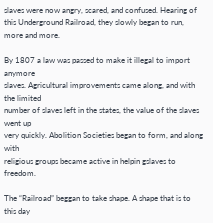slaves were now angry, scared, and confused. Hearing of
this Underground Railroad, they slowly began to run, more and more.

By 1807 a law was passed to make it illegal to import anymore
slaves. Agricultural improvements came along, and with the limited
number of slaves left in the states, the value of the slaves went up
very quickly. Abolition Societies began to form, and along with
religious groups became active in helpin gslaves to freedom.

The “Railroad” beggan to take shape. A shape that is to this day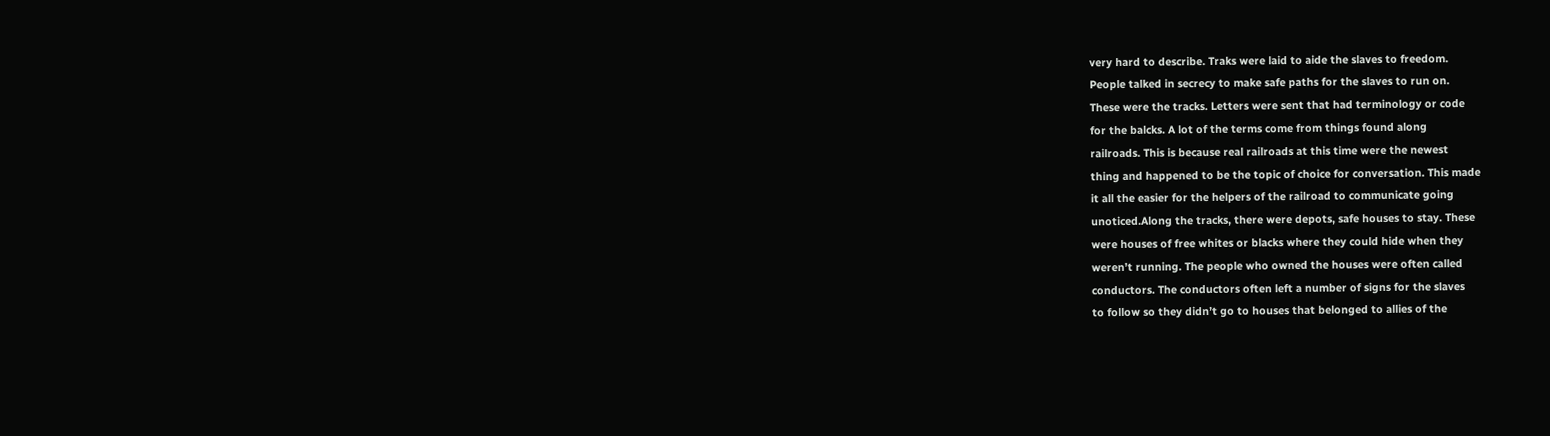very hard to describe. Traks were laid to aide the slaves to freedom.
People talked in secrecy to make safe paths for the slaves to run on.
These were the tracks. Letters were sent that had terminology or code
for the balcks. A lot of the terms come from things found along
railroads. This is because real railroads at this time were the newest
thing and happened to be the topic of choice for conversation. This made
it all the easier for the helpers of the railroad to communicate going
unoticed.Along the tracks, there were depots, safe houses to stay. These
were houses of free whites or blacks where they could hide when they
weren’t running. The people who owned the houses were often called
conductors. The conductors often left a number of signs for the slaves
to follow so they didn’t go to houses that belonged to allies of the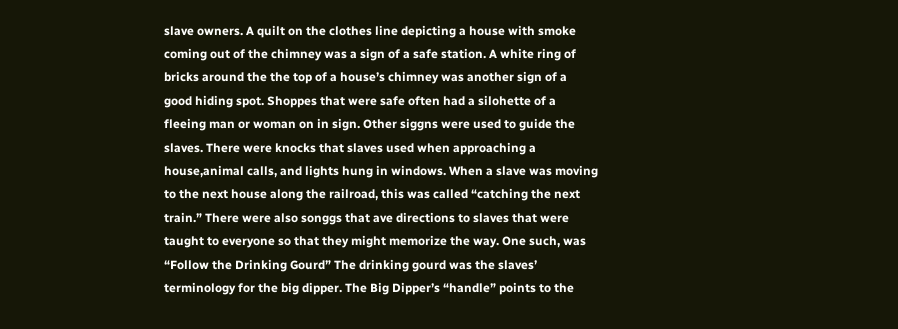slave owners. A quilt on the clothes line depicting a house with smoke
coming out of the chimney was a sign of a safe station. A white ring of
bricks around the the top of a house’s chimney was another sign of a
good hiding spot. Shoppes that were safe often had a silohette of a
fleeing man or woman on in sign. Other siggns were used to guide the
slaves. There were knocks that slaves used when approaching a
house,animal calls, and lights hung in windows. When a slave was moving
to the next house along the railroad, this was called “catching the next
train.” There were also songgs that ave directions to slaves that were
taught to everyone so that they might memorize the way. One such, was
“Follow the Drinking Gourd” The drinking gourd was the slaves’
terminology for the big dipper. The Big Dipper’s “handle” points to the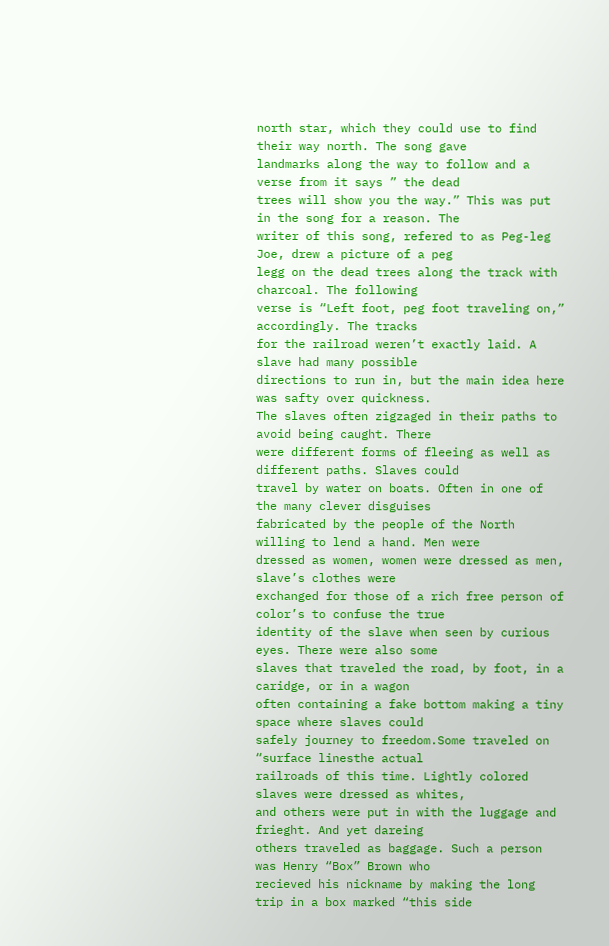north star, which they could use to find their way north. The song gave
landmarks along the way to follow and a verse from it says ” the dead
trees will show you the way.” This was put in the song for a reason. The
writer of this song, refered to as Peg-leg Joe, drew a picture of a peg
legg on the dead trees along the track with charcoal. The following
verse is “Left foot, peg foot traveling on,” accordingly. The tracks
for the railroad weren’t exactly laid. A slave had many possible
directions to run in, but the main idea here was safty over quickness.
The slaves often zigzaged in their paths to avoid being caught. There
were different forms of fleeing as well as different paths. Slaves could
travel by water on boats. Often in one of the many clever disguises
fabricated by the people of the North willing to lend a hand. Men were
dressed as women, women were dressed as men, slave’s clothes were
exchanged for those of a rich free person of color’s to confuse the true
identity of the slave when seen by curious eyes. There were also some
slaves that traveled the road, by foot, in a caridge, or in a wagon
often containing a fake bottom making a tiny space where slaves could
safely journey to freedom.Some traveled on “surface linesthe actual
railroads of this time. Lightly colored slaves were dressed as whites,
and others were put in with the luggage and frieght. And yet dareing
others traveled as baggage. Such a person was Henry “Box” Brown who
recieved his nickname by making the long trip in a box marked “this side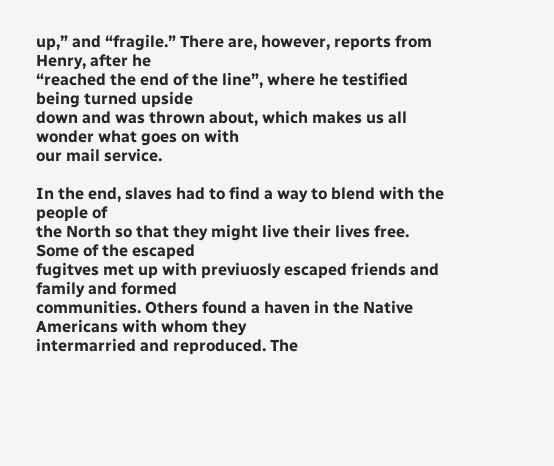up,” and “fragile.” There are, however, reports from Henry, after he
“reached the end of the line”, where he testified being turned upside
down and was thrown about, which makes us all wonder what goes on with
our mail service.

In the end, slaves had to find a way to blend with the people of
the North so that they might live their lives free. Some of the escaped
fugitves met up with previuosly escaped friends and family and formed
communities. Others found a haven in the Native Americans with whom they
intermarried and reproduced. The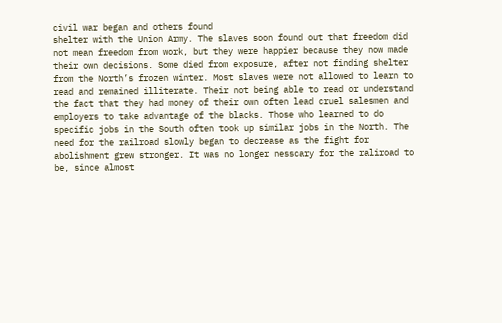civil war began and others found
shelter with the Union Army. The slaves soon found out that freedom did
not mean freedom from work, but they were happier because they now made
their own decisions. Some died from exposure, after not finding shelter
from the North’s frozen winter. Most slaves were not allowed to learn to
read and remained illiterate. Their not being able to read or understand
the fact that they had money of their own often lead cruel salesmen and
employers to take advantage of the blacks. Those who learned to do
specific jobs in the South often took up similar jobs in the North. The
need for the railroad slowly began to decrease as the fight for
abolishment grew stronger. It was no longer nesscary for the raliroad to
be, since almost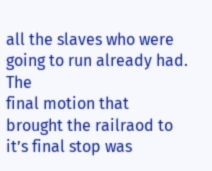all the slaves who were going to run already had. The
final motion that brought the railraod to it’s final stop was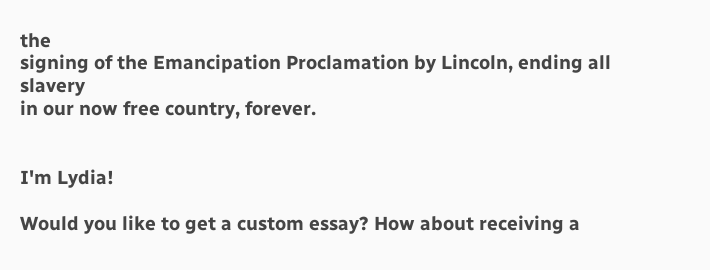the
signing of the Emancipation Proclamation by Lincoln, ending all slavery
in our now free country, forever.


I'm Lydia!

Would you like to get a custom essay? How about receiving a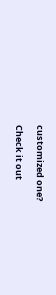customized one?

Check it out